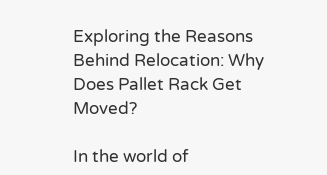Exploring the Reasons Behind Relocation: Why Does Pallet Rack Get Moved?

In the world of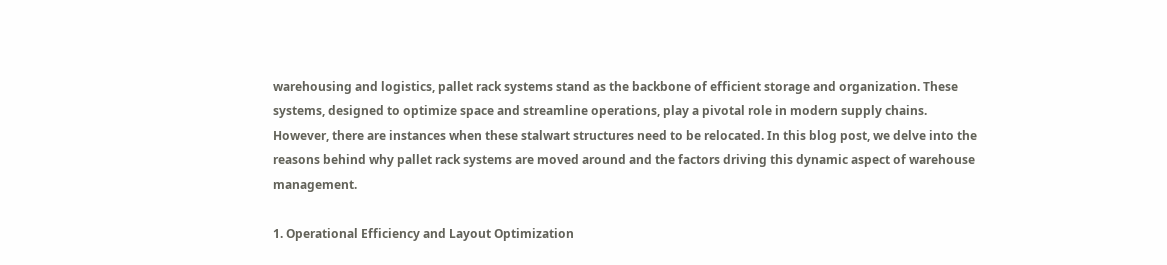warehousing and logistics, pallet rack systems stand as the backbone of efficient storage and organization. These systems, designed to optimize space and streamline operations, play a pivotal role in modern supply chains. However, there are instances when these stalwart structures need to be relocated. In this blog post, we delve into the reasons behind why pallet rack systems are moved around and the factors driving this dynamic aspect of warehouse management.

1. Operational Efficiency and Layout Optimization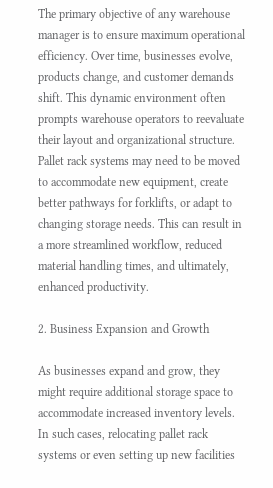The primary objective of any warehouse manager is to ensure maximum operational efficiency. Over time, businesses evolve, products change, and customer demands shift. This dynamic environment often prompts warehouse operators to reevaluate their layout and organizational structure. Pallet rack systems may need to be moved to accommodate new equipment, create better pathways for forklifts, or adapt to changing storage needs. This can result in a more streamlined workflow, reduced material handling times, and ultimately, enhanced productivity.

2. Business Expansion and Growth

As businesses expand and grow, they might require additional storage space to accommodate increased inventory levels. In such cases, relocating pallet rack systems or even setting up new facilities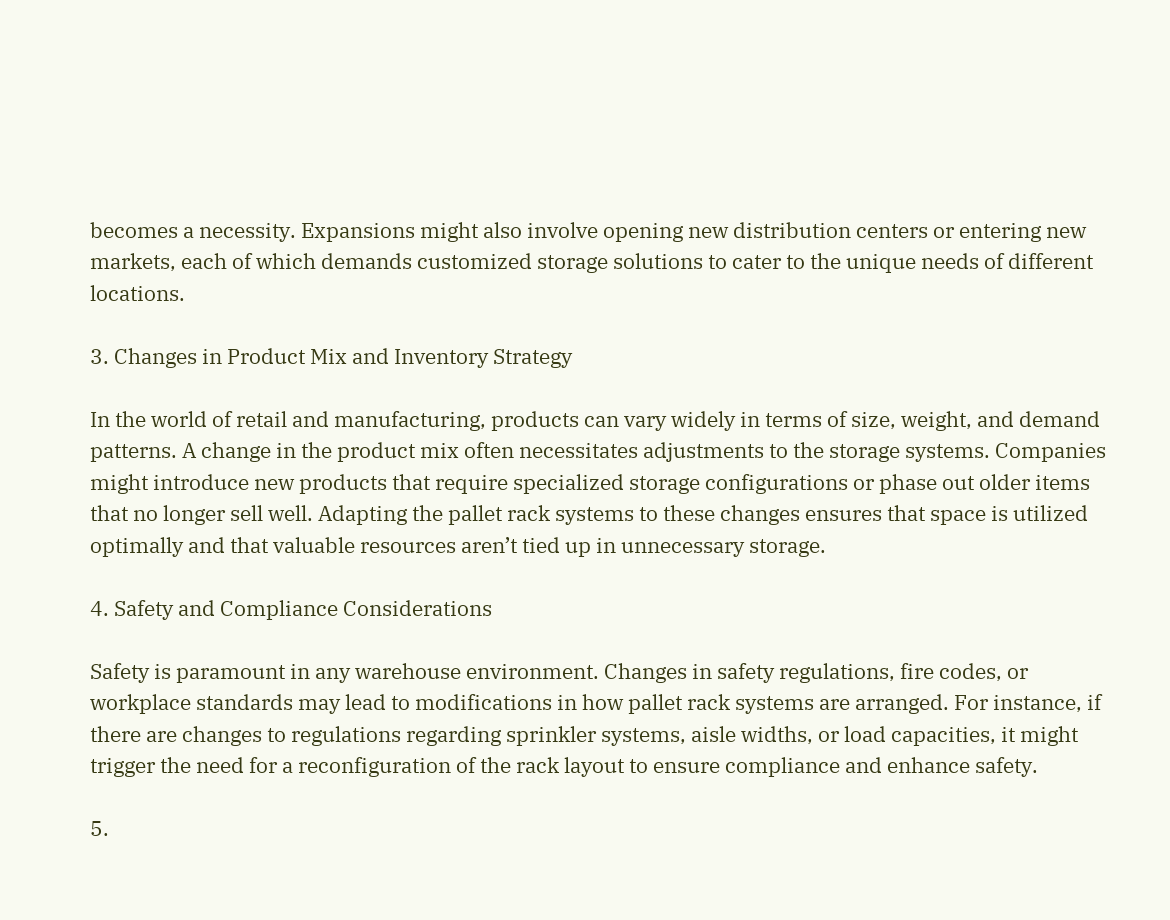becomes a necessity. Expansions might also involve opening new distribution centers or entering new markets, each of which demands customized storage solutions to cater to the unique needs of different locations.

3. Changes in Product Mix and Inventory Strategy

In the world of retail and manufacturing, products can vary widely in terms of size, weight, and demand patterns. A change in the product mix often necessitates adjustments to the storage systems. Companies might introduce new products that require specialized storage configurations or phase out older items that no longer sell well. Adapting the pallet rack systems to these changes ensures that space is utilized optimally and that valuable resources aren’t tied up in unnecessary storage.

4. Safety and Compliance Considerations

Safety is paramount in any warehouse environment. Changes in safety regulations, fire codes, or workplace standards may lead to modifications in how pallet rack systems are arranged. For instance, if there are changes to regulations regarding sprinkler systems, aisle widths, or load capacities, it might trigger the need for a reconfiguration of the rack layout to ensure compliance and enhance safety.

5.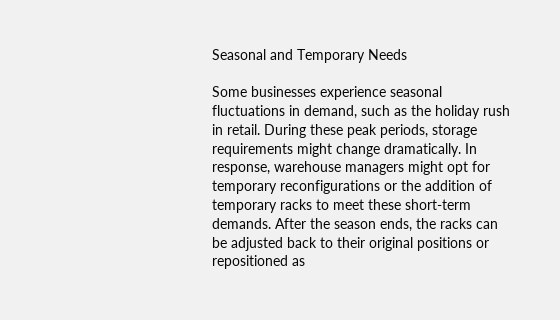Seasonal and Temporary Needs

Some businesses experience seasonal fluctuations in demand, such as the holiday rush in retail. During these peak periods, storage requirements might change dramatically. In response, warehouse managers might opt for temporary reconfigurations or the addition of temporary racks to meet these short-term demands. After the season ends, the racks can be adjusted back to their original positions or repositioned as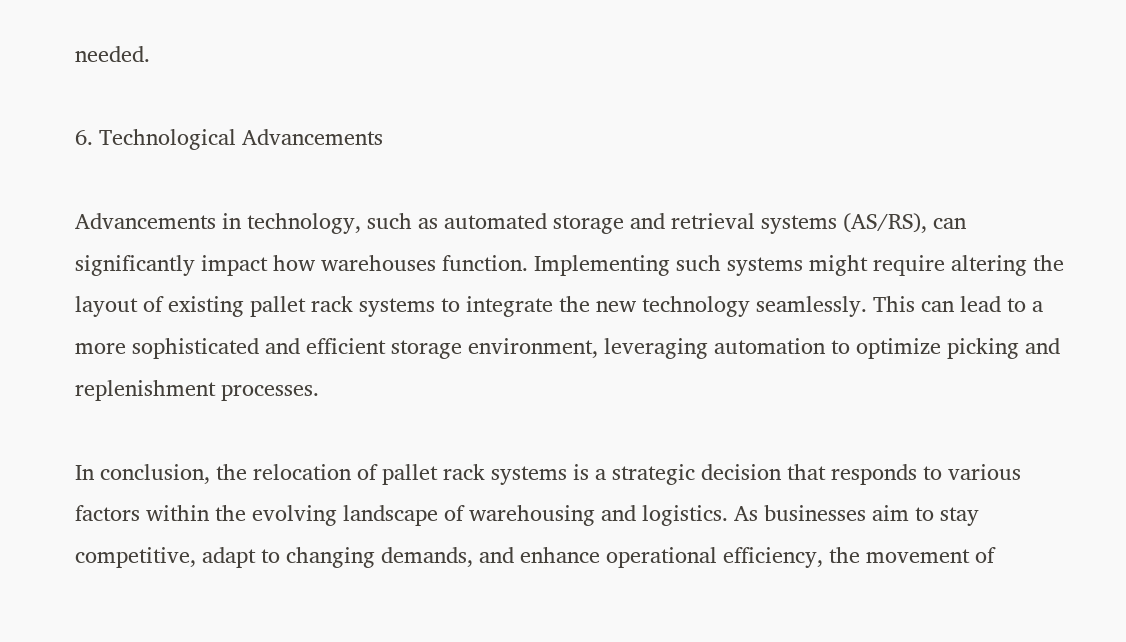needed.

6. Technological Advancements

Advancements in technology, such as automated storage and retrieval systems (AS/RS), can significantly impact how warehouses function. Implementing such systems might require altering the layout of existing pallet rack systems to integrate the new technology seamlessly. This can lead to a more sophisticated and efficient storage environment, leveraging automation to optimize picking and replenishment processes.

In conclusion, the relocation of pallet rack systems is a strategic decision that responds to various factors within the evolving landscape of warehousing and logistics. As businesses aim to stay competitive, adapt to changing demands, and enhance operational efficiency, the movement of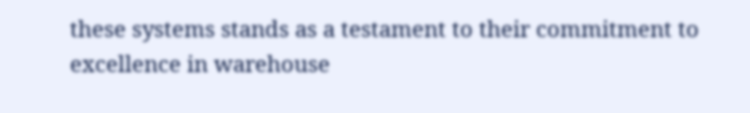these systems stands as a testament to their commitment to excellence in warehouse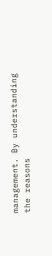management. By understanding the reasons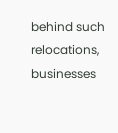behind such relocations, businesses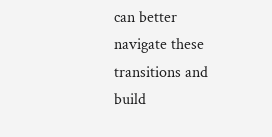can better navigate these transitions and build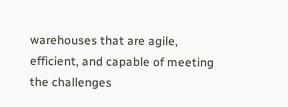warehouses that are agile, efficient, and capable of meeting the challenges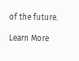of the future.

Learn More